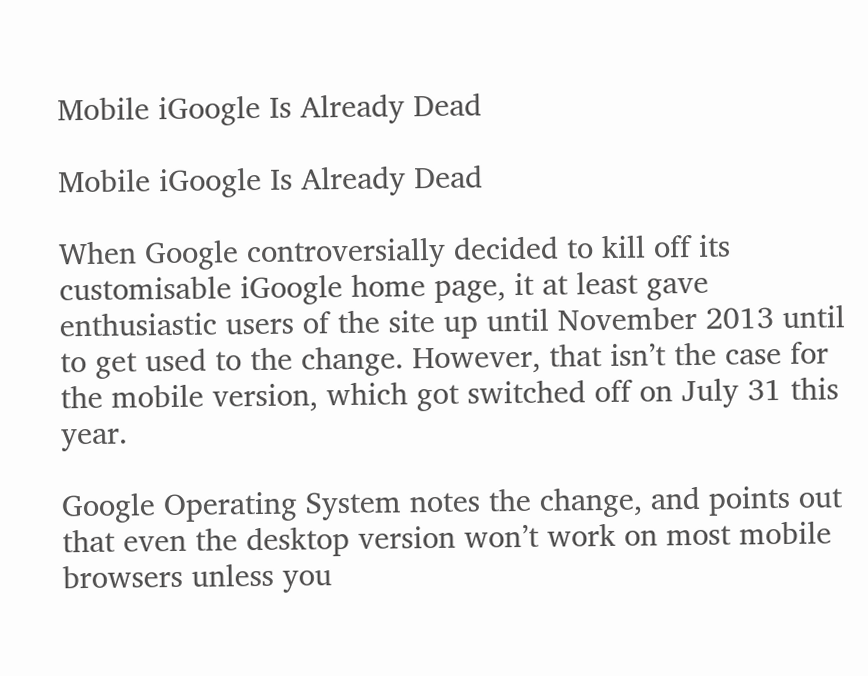Mobile iGoogle Is Already Dead

Mobile iGoogle Is Already Dead

When Google controversially decided to kill off its customisable iGoogle home page, it at least gave enthusiastic users of the site up until November 2013 until to get used to the change. However, that isn’t the case for the mobile version, which got switched off on July 31 this year.

Google Operating System notes the change, and points out that even the desktop version won’t work on most mobile browsers unless you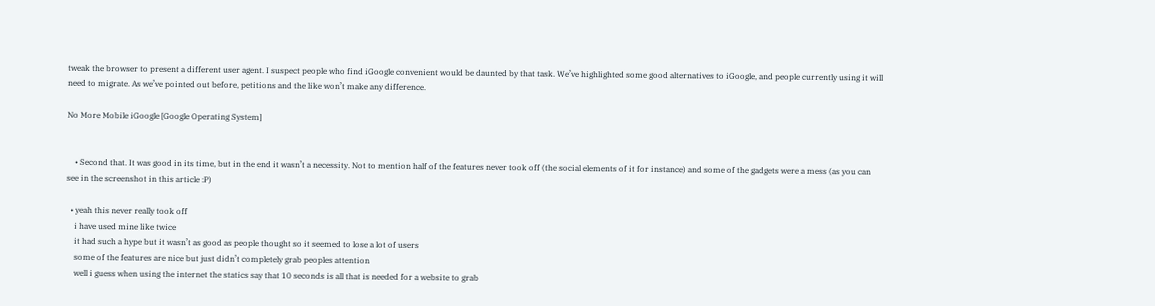tweak the browser to present a different user agent. I suspect people who find iGoogle convenient would be daunted by that task. We’ve highlighted some good alternatives to iGoogle, and people currently using it will need to migrate. As we’ve pointed out before, petitions and the like won’t make any difference.

No More Mobile iGoogle [Google Operating System]


    • Second that. It was good in its time, but in the end it wasn’t a necessity. Not to mention half of the features never took off (the social elements of it for instance) and some of the gadgets were a mess (as you can see in the screenshot in this article :P)

  • yeah this never really took off
    i have used mine like twice
    it had such a hype but it wasn’t as good as people thought so it seemed to lose a lot of users
    some of the features are nice but just didn’t completely grab peoples attention
    well i guess when using the internet the statics say that 10 seconds is all that is needed for a website to grab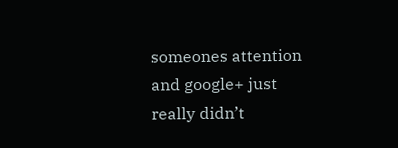someones attention and google+ just really didn’t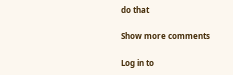do that

Show more comments

Log in to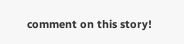comment on this story!